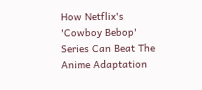How Netflix's 'Cowboy Bebop' Series Can Beat The Anime Adaptation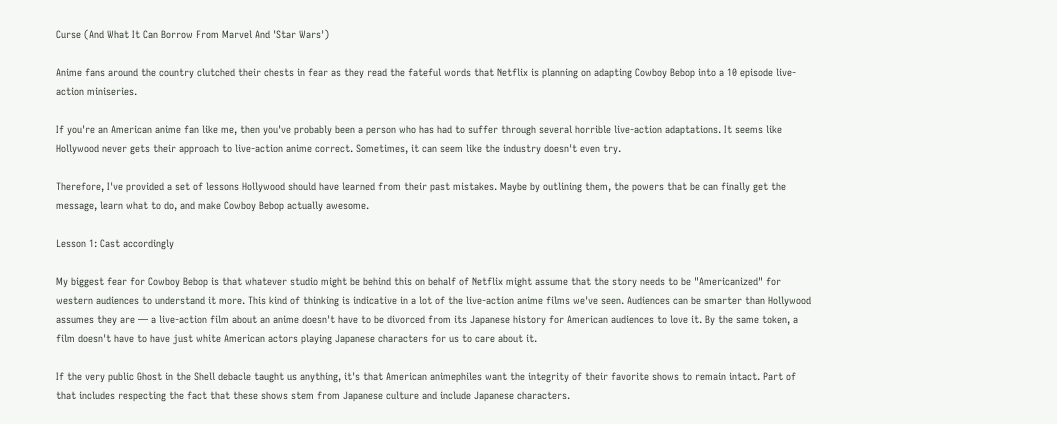Curse (And What It Can Borrow From Marvel And 'Star Wars')

Anime fans around the country clutched their chests in fear as they read the fateful words that Netflix is planning on adapting Cowboy Bebop into a 10 episode live-action miniseries.

If you're an American anime fan like me, then you've probably been a person who has had to suffer through several horrible live-action adaptations. It seems like Hollywood never gets their approach to live-action anime correct. Sometimes, it can seem like the industry doesn't even try.

Therefore, I've provided a set of lessons Hollywood should have learned from their past mistakes. Maybe by outlining them, the powers that be can finally get the message, learn what to do, and make Cowboy Bebop actually awesome.

Lesson 1: Cast accordingly

My biggest fear for Cowboy Bebop is that whatever studio might be behind this on behalf of Netflix might assume that the story needs to be "Americanized" for western audiences to understand it more. This kind of thinking is indicative in a lot of the live-action anime films we've seen. Audiences can be smarter than Hollywood assumes they are — a live-action film about an anime doesn't have to be divorced from its Japanese history for American audiences to love it. By the same token, a film doesn't have to have just white American actors playing Japanese characters for us to care about it.

If the very public Ghost in the Shell debacle taught us anything, it's that American animephiles want the integrity of their favorite shows to remain intact. Part of that includes respecting the fact that these shows stem from Japanese culture and include Japanese characters.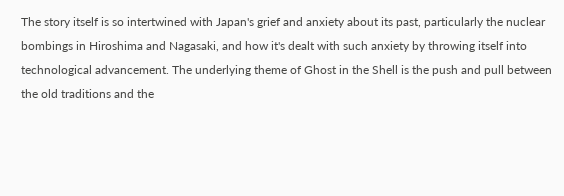The story itself is so intertwined with Japan's grief and anxiety about its past, particularly the nuclear bombings in Hiroshima and Nagasaki, and how it's dealt with such anxiety by throwing itself into technological advancement. The underlying theme of Ghost in the Shell is the push and pull between the old traditions and the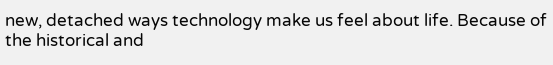new, detached ways technology make us feel about life. Because of the historical and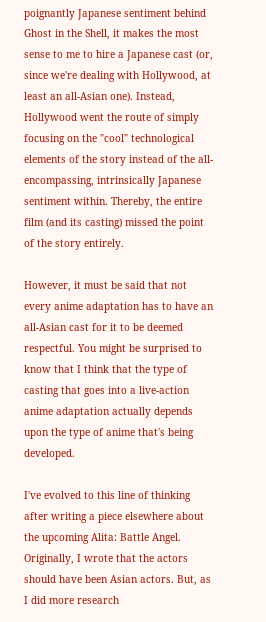poignantly Japanese sentiment behind Ghost in the Shell, it makes the most sense to me to hire a Japanese cast (or, since we're dealing with Hollywood, at least an all-Asian one). Instead, Hollywood went the route of simply focusing on the "cool" technological elements of the story instead of the all-encompassing, intrinsically Japanese sentiment within. Thereby, the entire film (and its casting) missed the point of the story entirely.

However, it must be said that not every anime adaptation has to have an all-Asian cast for it to be deemed respectful. You might be surprised to know that I think that the type of casting that goes into a live-action anime adaptation actually depends upon the type of anime that's being developed.

I've evolved to this line of thinking after writing a piece elsewhere about the upcoming Alita: Battle Angel. Originally, I wrote that the actors should have been Asian actors. But, as I did more research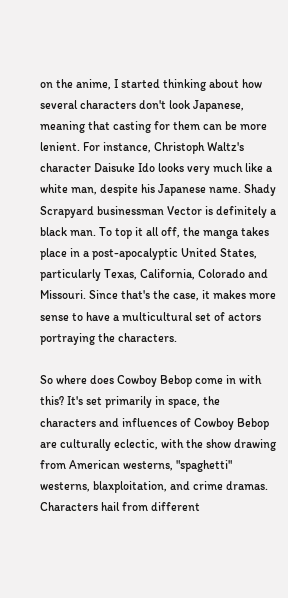on the anime, I started thinking about how several characters don't look Japanese, meaning that casting for them can be more lenient. For instance, Christoph Waltz's character Daisuke Ido looks very much like a white man, despite his Japanese name. Shady Scrapyard businessman Vector is definitely a black man. To top it all off, the manga takes place in a post-apocalyptic United States, particularly Texas, California, Colorado and Missouri. Since that's the case, it makes more sense to have a multicultural set of actors portraying the characters.

So where does Cowboy Bebop come in with this? It's set primarily in space, the characters and influences of Cowboy Bebop are culturally eclectic, with the show drawing from American westerns, "spaghetti" westerns, blaxploitation, and crime dramas. Characters hail from different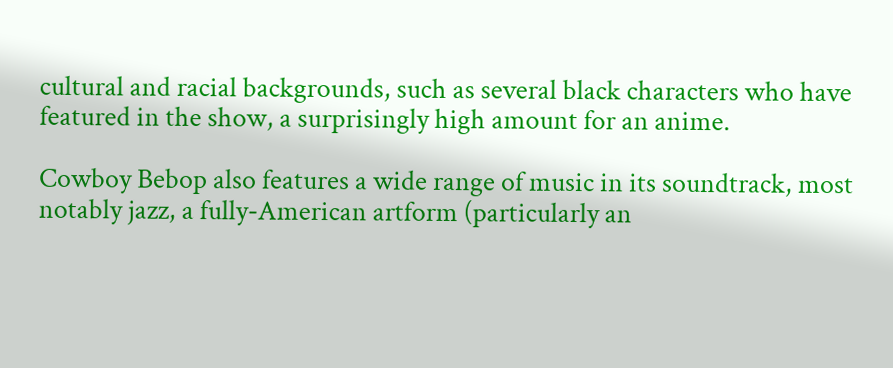cultural and racial backgrounds, such as several black characters who have featured in the show, a surprisingly high amount for an anime.

Cowboy Bebop also features a wide range of music in its soundtrack, most notably jazz, a fully-American artform (particularly an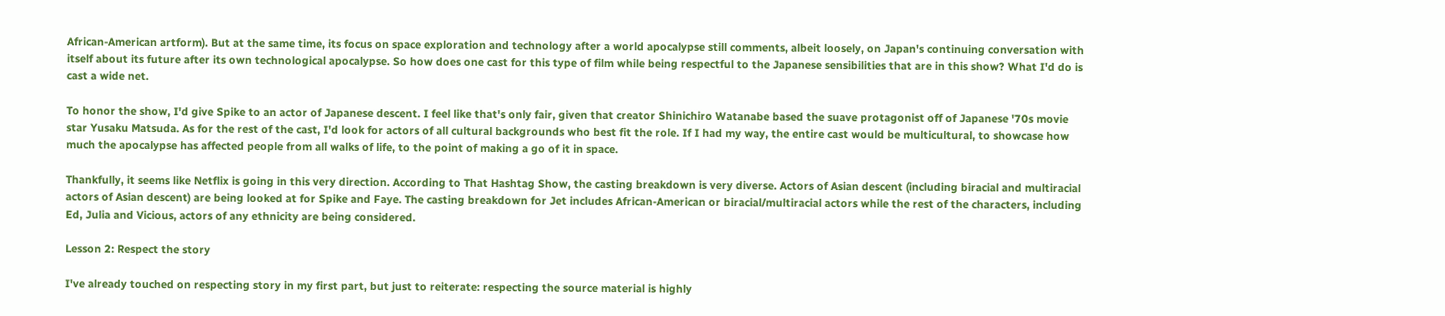African-American artform). But at the same time, its focus on space exploration and technology after a world apocalypse still comments, albeit loosely, on Japan's continuing conversation with itself about its future after its own technological apocalypse. So how does one cast for this type of film while being respectful to the Japanese sensibilities that are in this show? What I'd do is cast a wide net.

To honor the show, I'd give Spike to an actor of Japanese descent. I feel like that's only fair, given that creator Shinichiro Watanabe based the suave protagonist off of Japanese '70s movie star Yusaku Matsuda. As for the rest of the cast, I'd look for actors of all cultural backgrounds who best fit the role. If I had my way, the entire cast would be multicultural, to showcase how much the apocalypse has affected people from all walks of life, to the point of making a go of it in space.

Thankfully, it seems like Netflix is going in this very direction. According to That Hashtag Show, the casting breakdown is very diverse. Actors of Asian descent (including biracial and multiracial actors of Asian descent) are being looked at for Spike and Faye. The casting breakdown for Jet includes African-American or biracial/multiracial actors while the rest of the characters, including Ed, Julia and Vicious, actors of any ethnicity are being considered.

Lesson 2: Respect the story

I've already touched on respecting story in my first part, but just to reiterate: respecting the source material is highly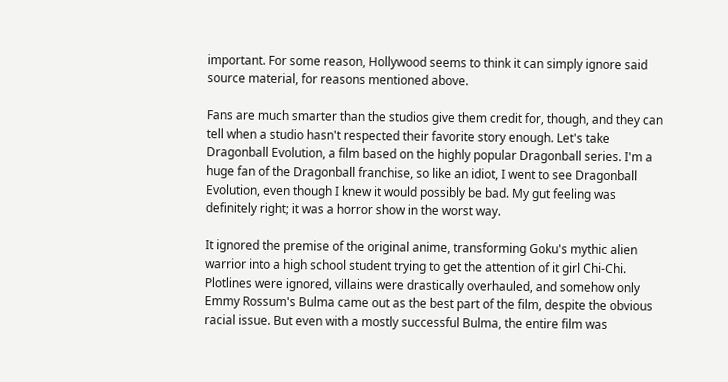important. For some reason, Hollywood seems to think it can simply ignore said source material, for reasons mentioned above.

Fans are much smarter than the studios give them credit for, though, and they can tell when a studio hasn't respected their favorite story enough. Let's take Dragonball Evolution, a film based on the highly popular Dragonball series. I'm a huge fan of the Dragonball franchise, so like an idiot, I went to see Dragonball Evolution, even though I knew it would possibly be bad. My gut feeling was definitely right; it was a horror show in the worst way.

It ignored the premise of the original anime, transforming Goku's mythic alien warrior into a high school student trying to get the attention of it girl Chi-Chi. Plotlines were ignored, villains were drastically overhauled, and somehow only Emmy Rossum's Bulma came out as the best part of the film, despite the obvious racial issue. But even with a mostly successful Bulma, the entire film was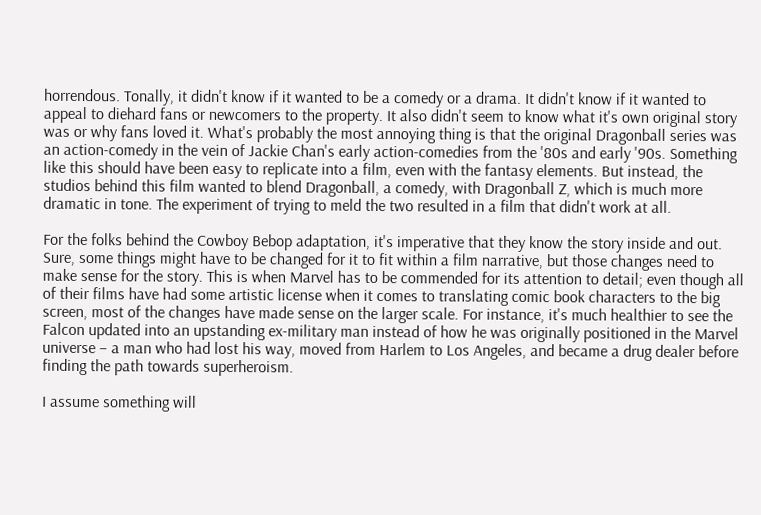horrendous. Tonally, it didn't know if it wanted to be a comedy or a drama. It didn't know if it wanted to appeal to diehard fans or newcomers to the property. It also didn't seem to know what it's own original story was or why fans loved it. What's probably the most annoying thing is that the original Dragonball series was an action-comedy in the vein of Jackie Chan's early action-comedies from the '80s and early '90s. Something like this should have been easy to replicate into a film, even with the fantasy elements. But instead, the studios behind this film wanted to blend Dragonball, a comedy, with Dragonball Z, which is much more dramatic in tone. The experiment of trying to meld the two resulted in a film that didn't work at all.

For the folks behind the Cowboy Bebop adaptation, it's imperative that they know the story inside and out. Sure, some things might have to be changed for it to fit within a film narrative, but those changes need to make sense for the story. This is when Marvel has to be commended for its attention to detail; even though all of their films have had some artistic license when it comes to translating comic book characters to the big screen, most of the changes have made sense on the larger scale. For instance, it's much healthier to see the Falcon updated into an upstanding ex-military man instead of how he was originally positioned in the Marvel universe – a man who had lost his way, moved from Harlem to Los Angeles, and became a drug dealer before finding the path towards superheroism.

I assume something will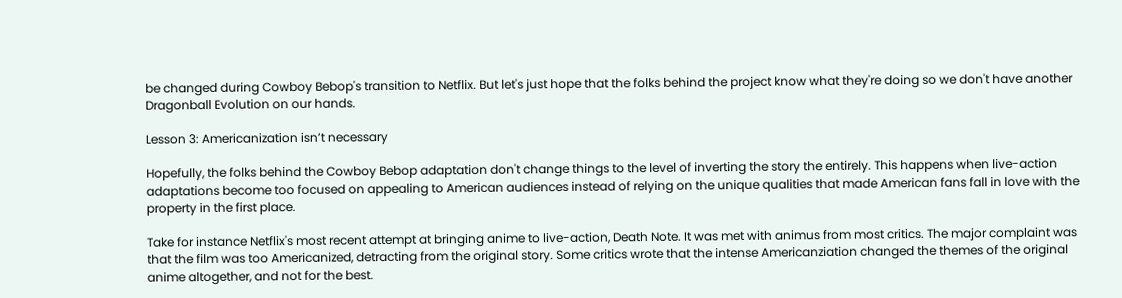be changed during Cowboy Bebop's transition to Netflix. But let's just hope that the folks behind the project know what they're doing so we don't have another Dragonball Evolution on our hands.

Lesson 3: Americanization isn’t necessary

Hopefully, the folks behind the Cowboy Bebop adaptation don't change things to the level of inverting the story the entirely. This happens when live-action adaptations become too focused on appealing to American audiences instead of relying on the unique qualities that made American fans fall in love with the property in the first place.

Take for instance Netflix's most recent attempt at bringing anime to live-action, Death Note. It was met with animus from most critics. The major complaint was that the film was too Americanized, detracting from the original story. Some critics wrote that the intense Americanziation changed the themes of the original anime altogether, and not for the best.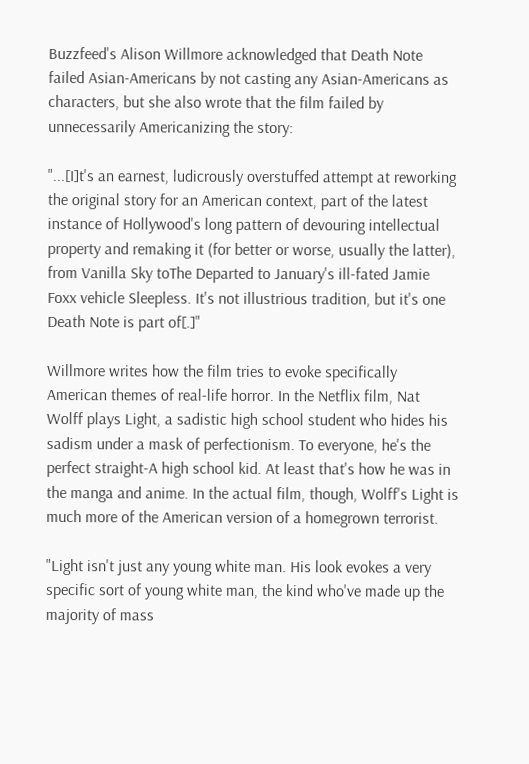Buzzfeed's Alison Willmore acknowledged that Death Note failed Asian-Americans by not casting any Asian-Americans as characters, but she also wrote that the film failed by unnecessarily Americanizing the story:

"...[I]t's an earnest, ludicrously overstuffed attempt at reworking the original story for an American context, part of the latest instance of Hollywood's long pattern of devouring intellectual property and remaking it (for better or worse, usually the latter), from Vanilla Sky toThe Departed to January's ill-fated Jamie Foxx vehicle Sleepless. It's not illustrious tradition, but it's one Death Note is part of[.]"

Willmore writes how the film tries to evoke specifically American themes of real-life horror. In the Netflix film, Nat Wolff plays Light, a sadistic high school student who hides his sadism under a mask of perfectionism. To everyone, he's the perfect straight-A high school kid. At least that's how he was in the manga and anime. In the actual film, though, Wolff's Light is much more of the American version of a homegrown terrorist.

"Light isn't just any young white man. His look evokes a very specific sort of young white man, the kind who've made up the majority of mass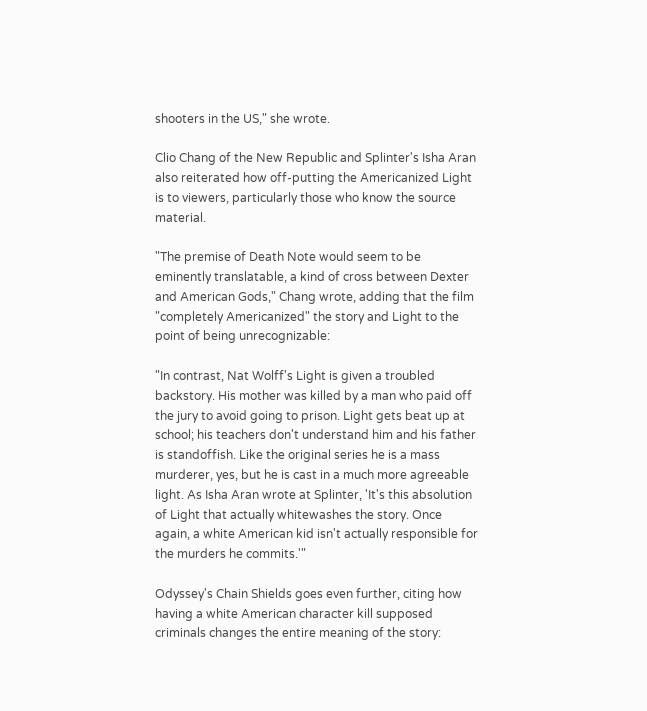shooters in the US," she wrote.

Clio Chang of the New Republic and Splinter's Isha Aran also reiterated how off-putting the Americanized Light is to viewers, particularly those who know the source material.

"The premise of Death Note would seem to be eminently translatable, a kind of cross between Dexter and American Gods," Chang wrote, adding that the film "completely Americanized" the story and Light to the point of being unrecognizable:

"In contrast, Nat Wolff's Light is given a troubled backstory. His mother was killed by a man who paid off the jury to avoid going to prison. Light gets beat up at school; his teachers don't understand him and his father is standoffish. Like the original series he is a mass murderer, yes, but he is cast in a much more agreeable light. As Isha Aran wrote at Splinter, 'It's this absolution of Light that actually whitewashes the story. Once again, a white American kid isn't actually responsible for the murders he commits.'"

Odyssey's Chain Shields goes even further, citing how having a white American character kill supposed criminals changes the entire meaning of the story: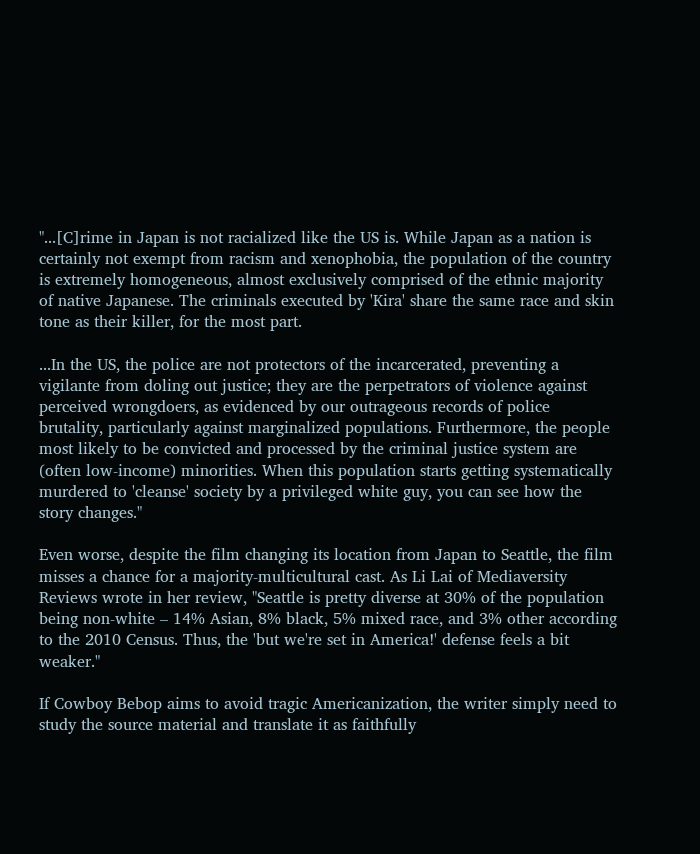"...[C]rime in Japan is not racialized like the US is. While Japan as a nation is certainly not exempt from racism and xenophobia, the population of the country is extremely homogeneous, almost exclusively comprised of the ethnic majority of native Japanese. The criminals executed by 'Kira' share the same race and skin tone as their killer, for the most part.

...In the US, the police are not protectors of the incarcerated, preventing a vigilante from doling out justice; they are the perpetrators of violence against perceived wrongdoers, as evidenced by our outrageous records of police brutality, particularly against marginalized populations. Furthermore, the people most likely to be convicted and processed by the criminal justice system are (often low-income) minorities. When this population starts getting systematically murdered to 'cleanse' society by a privileged white guy, you can see how the story changes."

Even worse, despite the film changing its location from Japan to Seattle, the film misses a chance for a majority-multicultural cast. As Li Lai of Mediaversity Reviews wrote in her review, "Seattle is pretty diverse at 30% of the population being non-white – 14% Asian, 8% black, 5% mixed race, and 3% other according to the 2010 Census. Thus, the 'but we're set in America!' defense feels a bit weaker."

If Cowboy Bebop aims to avoid tragic Americanization, the writer simply need to study the source material and translate it as faithfully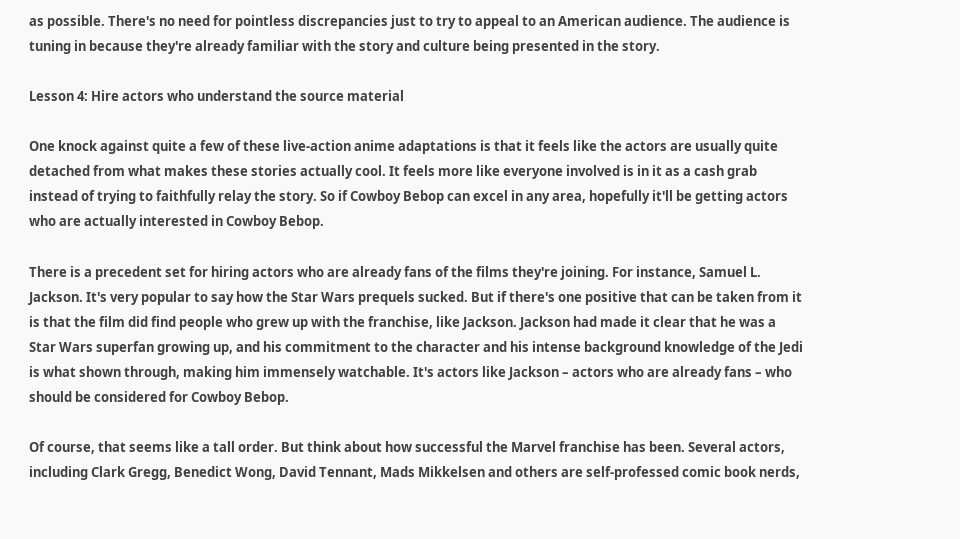as possible. There's no need for pointless discrepancies just to try to appeal to an American audience. The audience is tuning in because they're already familiar with the story and culture being presented in the story.

Lesson 4: Hire actors who understand the source material

One knock against quite a few of these live-action anime adaptations is that it feels like the actors are usually quite detached from what makes these stories actually cool. It feels more like everyone involved is in it as a cash grab instead of trying to faithfully relay the story. So if Cowboy Bebop can excel in any area, hopefully it'll be getting actors who are actually interested in Cowboy Bebop.

There is a precedent set for hiring actors who are already fans of the films they're joining. For instance, Samuel L. Jackson. It's very popular to say how the Star Wars prequels sucked. But if there's one positive that can be taken from it is that the film did find people who grew up with the franchise, like Jackson. Jackson had made it clear that he was a Star Wars superfan growing up, and his commitment to the character and his intense background knowledge of the Jedi is what shown through, making him immensely watchable. It's actors like Jackson – actors who are already fans – who should be considered for Cowboy Bebop.

Of course, that seems like a tall order. But think about how successful the Marvel franchise has been. Several actors, including Clark Gregg, Benedict Wong, David Tennant, Mads Mikkelsen and others are self-professed comic book nerds,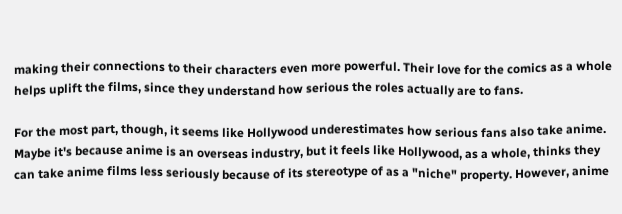making their connections to their characters even more powerful. Their love for the comics as a whole helps uplift the films, since they understand how serious the roles actually are to fans.

For the most part, though, it seems like Hollywood underestimates how serious fans also take anime. Maybe it's because anime is an overseas industry, but it feels like Hollywood, as a whole, thinks they can take anime films less seriously because of its stereotype of as a "niche" property. However, anime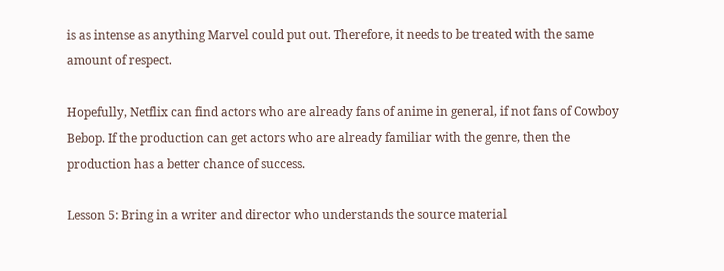is as intense as anything Marvel could put out. Therefore, it needs to be treated with the same amount of respect.

Hopefully, Netflix can find actors who are already fans of anime in general, if not fans of Cowboy Bebop. If the production can get actors who are already familiar with the genre, then the production has a better chance of success.

Lesson 5: Bring in a writer and director who understands the source material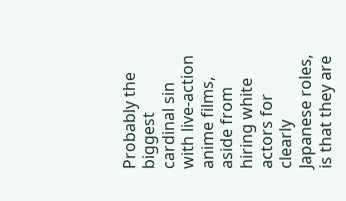Probably the biggest cardinal sin with live-action anime films, aside from hiring white actors for clearly Japanese roles, is that they are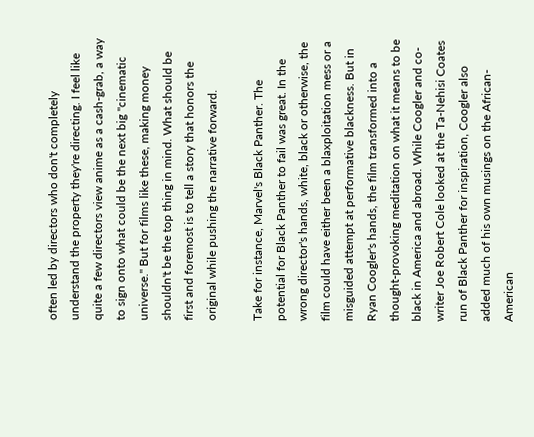often led by directors who don't completely understand the property they're directing. I feel like quite a few directors view anime as a cash-grab, a way to sign onto what could be the next big "cinematic universe." But for films like these, making money shouldn't be the top thing in mind. What should be first and foremost is to tell a story that honors the original while pushing the narrative forward.

Take for instance, Marvel's Black Panther. The potential for Black Panther to fail was great. In the wrong director's hands, white, black or otherwise, the film could have either been a blaxploitation mess or a misguided attempt at performative blackness. But in Ryan Coogler's hands, the film transformed into a thought-provoking meditation on what it means to be black in America and abroad. While Coogler and co-writer Joe Robert Cole looked at the Ta-Nehisi Coates run of Black Panther for inspiration, Coogler also added much of his own musings on the African-American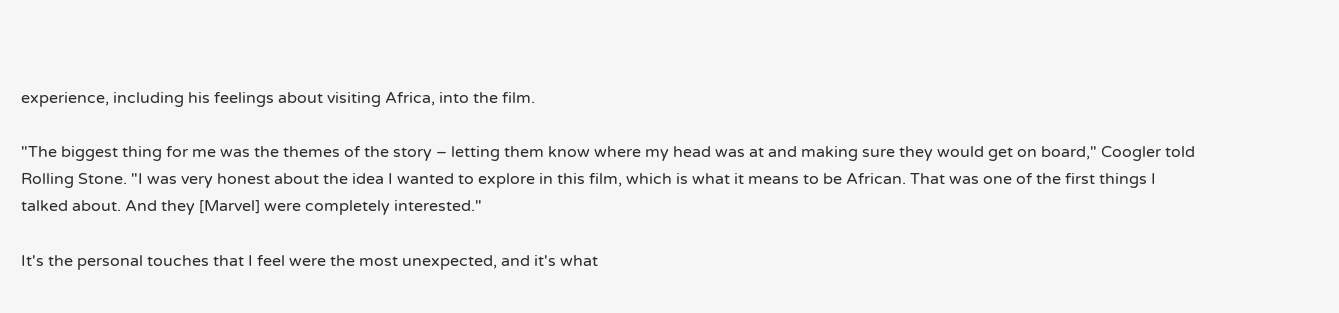experience, including his feelings about visiting Africa, into the film.

"The biggest thing for me was the themes of the story – letting them know where my head was at and making sure they would get on board," Coogler told Rolling Stone. "I was very honest about the idea I wanted to explore in this film, which is what it means to be African. That was one of the first things I talked about. And they [Marvel] were completely interested."

It's the personal touches that I feel were the most unexpected, and it's what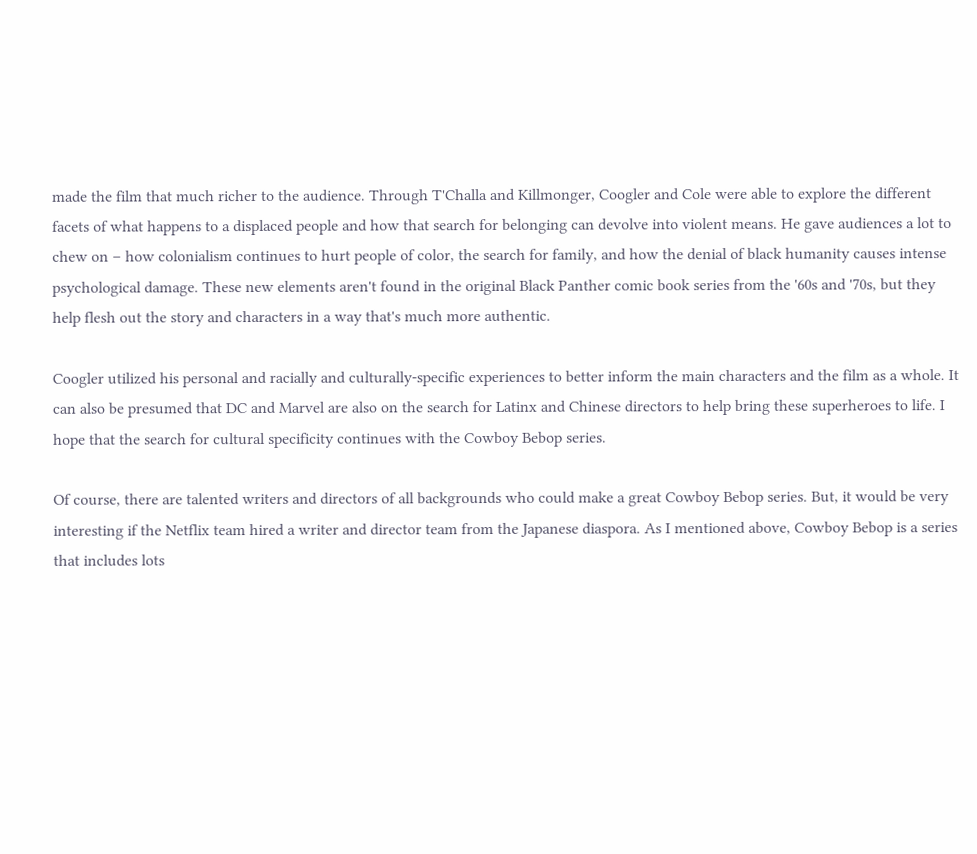made the film that much richer to the audience. Through T'Challa and Killmonger, Coogler and Cole were able to explore the different facets of what happens to a displaced people and how that search for belonging can devolve into violent means. He gave audiences a lot to chew on – how colonialism continues to hurt people of color, the search for family, and how the denial of black humanity causes intense psychological damage. These new elements aren't found in the original Black Panther comic book series from the '60s and '70s, but they help flesh out the story and characters in a way that's much more authentic.

Coogler utilized his personal and racially and culturally-specific experiences to better inform the main characters and the film as a whole. It can also be presumed that DC and Marvel are also on the search for Latinx and Chinese directors to help bring these superheroes to life. I hope that the search for cultural specificity continues with the Cowboy Bebop series.

Of course, there are talented writers and directors of all backgrounds who could make a great Cowboy Bebop series. But, it would be very interesting if the Netflix team hired a writer and director team from the Japanese diaspora. As I mentioned above, Cowboy Bebop is a series that includes lots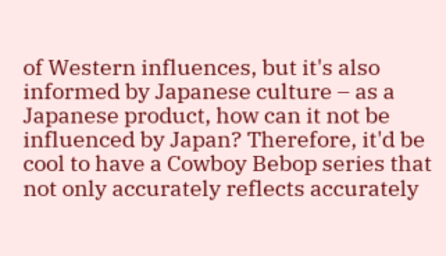of Western influences, but it's also informed by Japanese culture – as a Japanese product, how can it not be influenced by Japan? Therefore, it'd be cool to have a Cowboy Bebop series that not only accurately reflects accurately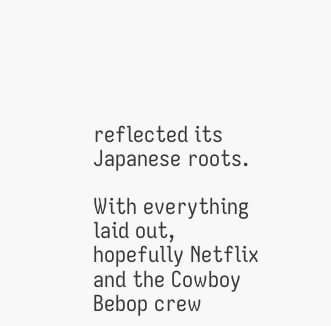reflected its Japanese roots.

With everything laid out, hopefully Netflix and the Cowboy Bebop crew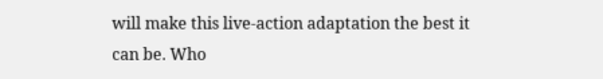will make this live-action adaptation the best it can be. Who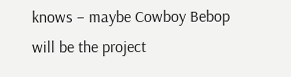knows – maybe Cowboy Bebop will be the project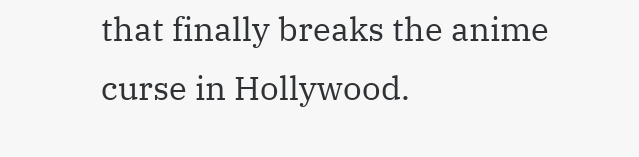that finally breaks the anime curse in Hollywood.